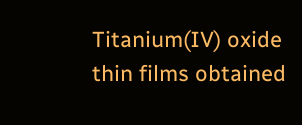Titanium(IV) oxide thin films obtained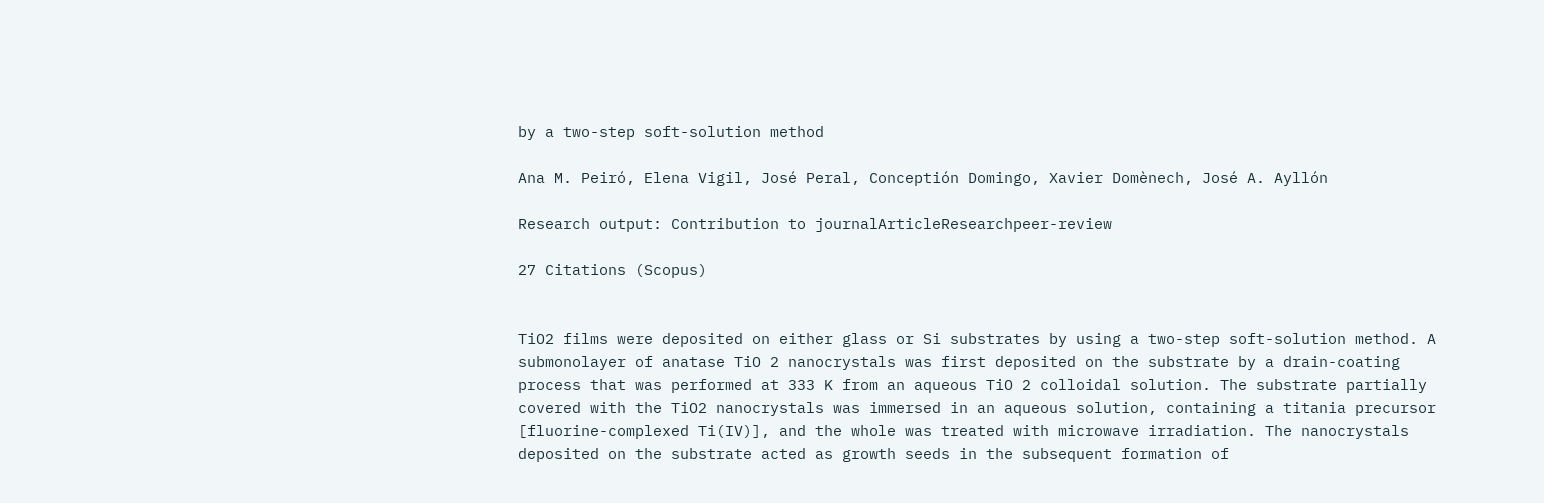by a two-step soft-solution method

Ana M. Peiró, Elena Vigil, José Peral, Conceptión Domingo, Xavier Domènech, José A. Ayllón

Research output: Contribution to journalArticleResearchpeer-review

27 Citations (Scopus)


TiO2 films were deposited on either glass or Si substrates by using a two-step soft-solution method. A submonolayer of anatase TiO 2 nanocrystals was first deposited on the substrate by a drain-coating process that was performed at 333 K from an aqueous TiO 2 colloidal solution. The substrate partially covered with the TiO2 nanocrystals was immersed in an aqueous solution, containing a titania precursor [fluorine-complexed Ti(IV)], and the whole was treated with microwave irradiation. The nanocrystals deposited on the substrate acted as growth seeds in the subsequent formation of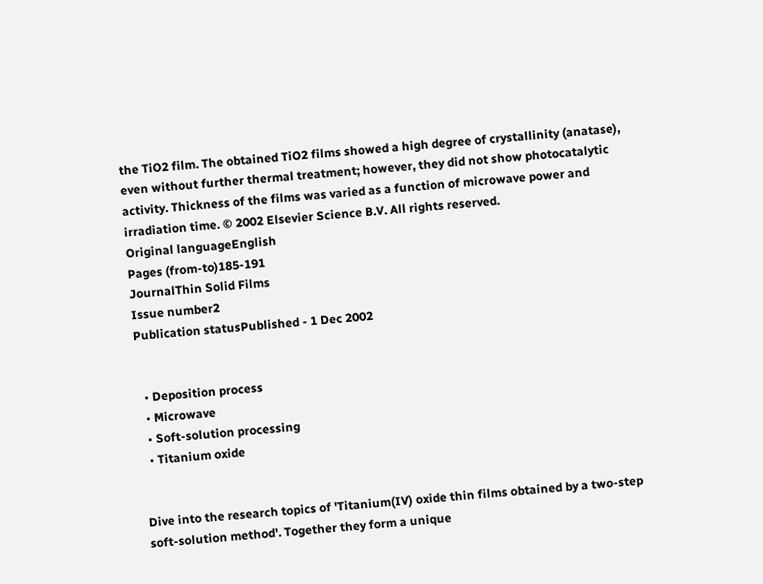the TiO2 film. The obtained TiO2 films showed a high degree of crystallinity (anatase), even without further thermal treatment; however, they did not show photocatalytic activity. Thickness of the films was varied as a function of microwave power and irradiation time. © 2002 Elsevier Science B.V. All rights reserved.
Original languageEnglish
Pages (from-to)185-191
JournalThin Solid Films
Issue number2
Publication statusPublished - 1 Dec 2002


  • Deposition process
  • Microwave
  • Soft-solution processing
  • Titanium oxide


Dive into the research topics of 'Titanium(IV) oxide thin films obtained by a two-step soft-solution method'. Together they form a unique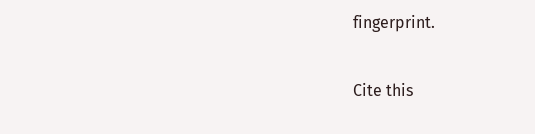fingerprint.

Cite this